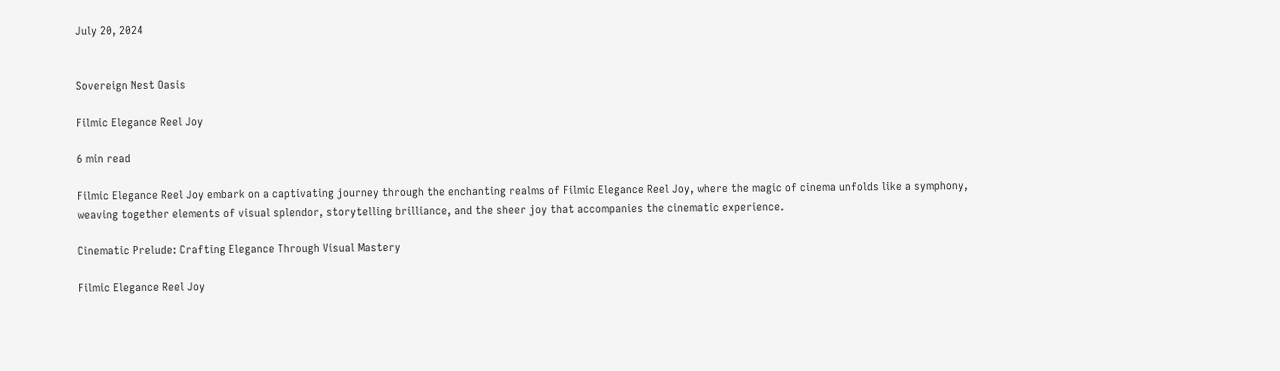July 20, 2024


Sovereign Nest Oasis

Filmic Elegance Reel Joy

6 min read

Filmic Elegance Reel Joy embark on a captivating journey through the enchanting realms of Filmic Elegance Reel Joy, where the magic of cinema unfolds like a symphony, weaving together elements of visual splendor, storytelling brilliance, and the sheer joy that accompanies the cinematic experience.

Cinematic Prelude: Crafting Elegance Through Visual Mastery

Filmic Elegance Reel Joy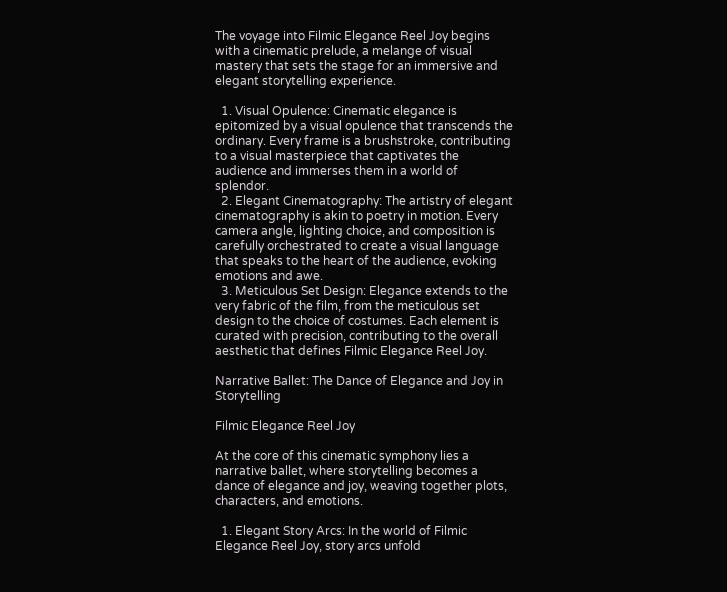The voyage into Filmic Elegance Reel Joy begins with a cinematic prelude, a melange of visual mastery that sets the stage for an immersive and elegant storytelling experience.

  1. Visual Opulence: Cinematic elegance is epitomized by a visual opulence that transcends the ordinary. Every frame is a brushstroke, contributing to a visual masterpiece that captivates the audience and immerses them in a world of splendor.
  2. Elegant Cinematography: The artistry of elegant cinematography is akin to poetry in motion. Every camera angle, lighting choice, and composition is carefully orchestrated to create a visual language that speaks to the heart of the audience, evoking emotions and awe.
  3. Meticulous Set Design: Elegance extends to the very fabric of the film, from the meticulous set design to the choice of costumes. Each element is curated with precision, contributing to the overall aesthetic that defines Filmic Elegance Reel Joy.

Narrative Ballet: The Dance of Elegance and Joy in Storytelling

Filmic Elegance Reel Joy

At the core of this cinematic symphony lies a narrative ballet, where storytelling becomes a dance of elegance and joy, weaving together plots, characters, and emotions.

  1. Elegant Story Arcs: In the world of Filmic Elegance Reel Joy, story arcs unfold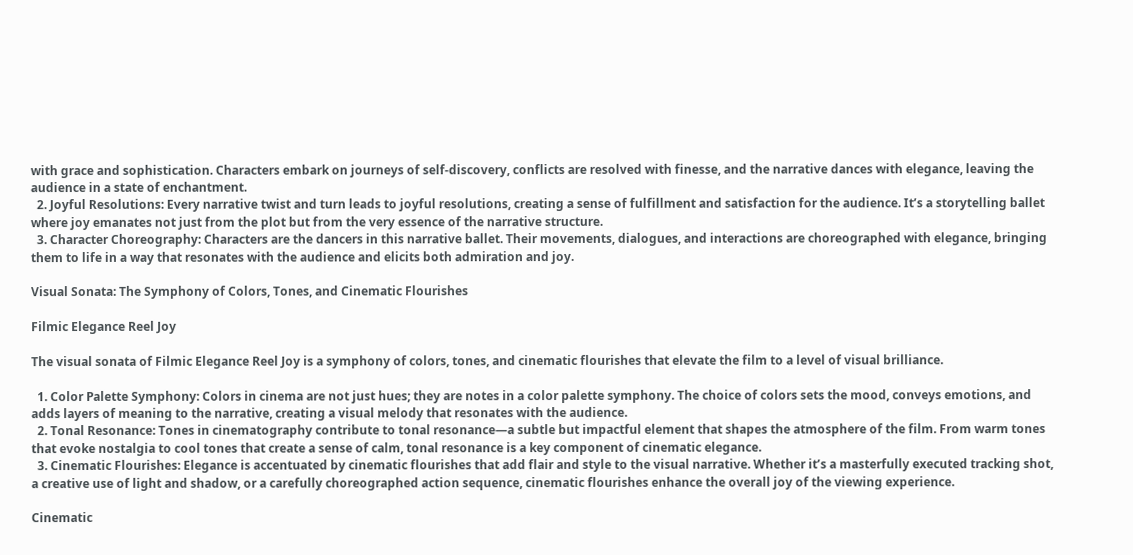with grace and sophistication. Characters embark on journeys of self-discovery, conflicts are resolved with finesse, and the narrative dances with elegance, leaving the audience in a state of enchantment.
  2. Joyful Resolutions: Every narrative twist and turn leads to joyful resolutions, creating a sense of fulfillment and satisfaction for the audience. It’s a storytelling ballet where joy emanates not just from the plot but from the very essence of the narrative structure.
  3. Character Choreography: Characters are the dancers in this narrative ballet. Their movements, dialogues, and interactions are choreographed with elegance, bringing them to life in a way that resonates with the audience and elicits both admiration and joy.

Visual Sonata: The Symphony of Colors, Tones, and Cinematic Flourishes

Filmic Elegance Reel Joy

The visual sonata of Filmic Elegance Reel Joy is a symphony of colors, tones, and cinematic flourishes that elevate the film to a level of visual brilliance.

  1. Color Palette Symphony: Colors in cinema are not just hues; they are notes in a color palette symphony. The choice of colors sets the mood, conveys emotions, and adds layers of meaning to the narrative, creating a visual melody that resonates with the audience.
  2. Tonal Resonance: Tones in cinematography contribute to tonal resonance—a subtle but impactful element that shapes the atmosphere of the film. From warm tones that evoke nostalgia to cool tones that create a sense of calm, tonal resonance is a key component of cinematic elegance.
  3. Cinematic Flourishes: Elegance is accentuated by cinematic flourishes that add flair and style to the visual narrative. Whether it’s a masterfully executed tracking shot, a creative use of light and shadow, or a carefully choreographed action sequence, cinematic flourishes enhance the overall joy of the viewing experience.

Cinematic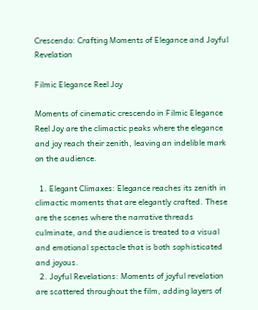Crescendo: Crafting Moments of Elegance and Joyful Revelation

Filmic Elegance Reel Joy

Moments of cinematic crescendo in Filmic Elegance Reel Joy are the climactic peaks where the elegance and joy reach their zenith, leaving an indelible mark on the audience.

  1. Elegant Climaxes: Elegance reaches its zenith in climactic moments that are elegantly crafted. These are the scenes where the narrative threads culminate, and the audience is treated to a visual and emotional spectacle that is both sophisticated and joyous.
  2. Joyful Revelations: Moments of joyful revelation are scattered throughout the film, adding layers of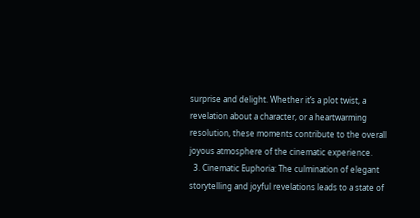surprise and delight. Whether it’s a plot twist, a revelation about a character, or a heartwarming resolution, these moments contribute to the overall joyous atmosphere of the cinematic experience.
  3. Cinematic Euphoria: The culmination of elegant storytelling and joyful revelations leads to a state of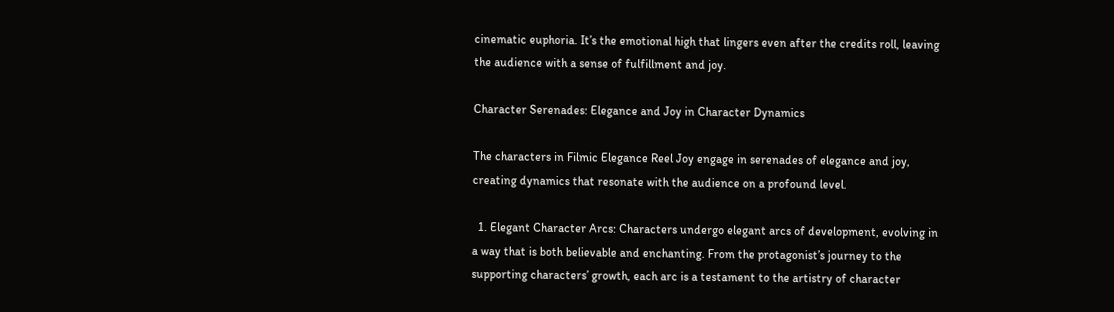cinematic euphoria. It’s the emotional high that lingers even after the credits roll, leaving the audience with a sense of fulfillment and joy.

Character Serenades: Elegance and Joy in Character Dynamics

The characters in Filmic Elegance Reel Joy engage in serenades of elegance and joy, creating dynamics that resonate with the audience on a profound level.

  1. Elegant Character Arcs: Characters undergo elegant arcs of development, evolving in a way that is both believable and enchanting. From the protagonist’s journey to the supporting characters’ growth, each arc is a testament to the artistry of character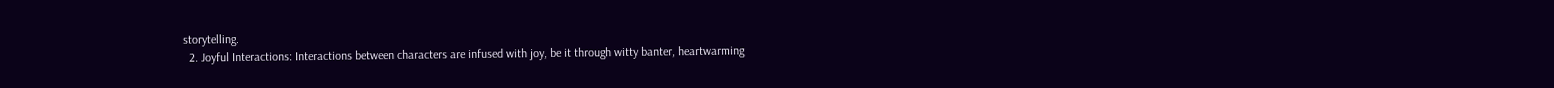storytelling.
  2. Joyful Interactions: Interactions between characters are infused with joy, be it through witty banter, heartwarming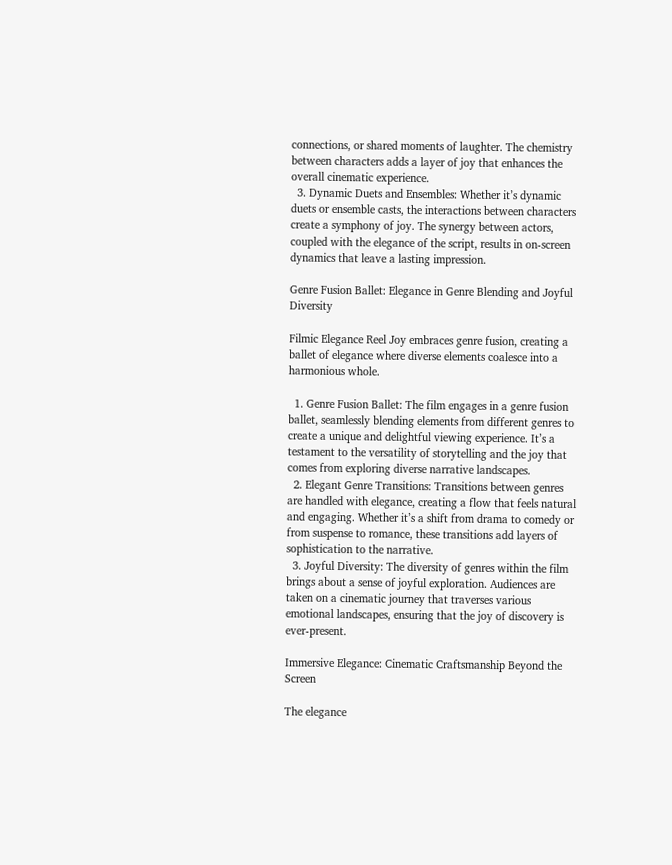connections, or shared moments of laughter. The chemistry between characters adds a layer of joy that enhances the overall cinematic experience.
  3. Dynamic Duets and Ensembles: Whether it’s dynamic duets or ensemble casts, the interactions between characters create a symphony of joy. The synergy between actors, coupled with the elegance of the script, results in on-screen dynamics that leave a lasting impression.

Genre Fusion Ballet: Elegance in Genre Blending and Joyful Diversity

Filmic Elegance Reel Joy embraces genre fusion, creating a ballet of elegance where diverse elements coalesce into a harmonious whole.

  1. Genre Fusion Ballet: The film engages in a genre fusion ballet, seamlessly blending elements from different genres to create a unique and delightful viewing experience. It’s a testament to the versatility of storytelling and the joy that comes from exploring diverse narrative landscapes.
  2. Elegant Genre Transitions: Transitions between genres are handled with elegance, creating a flow that feels natural and engaging. Whether it’s a shift from drama to comedy or from suspense to romance, these transitions add layers of sophistication to the narrative.
  3. Joyful Diversity: The diversity of genres within the film brings about a sense of joyful exploration. Audiences are taken on a cinematic journey that traverses various emotional landscapes, ensuring that the joy of discovery is ever-present.

Immersive Elegance: Cinematic Craftsmanship Beyond the Screen

The elegance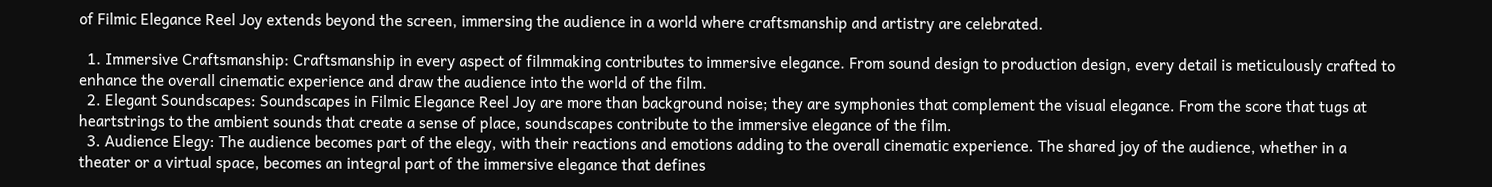of Filmic Elegance Reel Joy extends beyond the screen, immersing the audience in a world where craftsmanship and artistry are celebrated.

  1. Immersive Craftsmanship: Craftsmanship in every aspect of filmmaking contributes to immersive elegance. From sound design to production design, every detail is meticulously crafted to enhance the overall cinematic experience and draw the audience into the world of the film.
  2. Elegant Soundscapes: Soundscapes in Filmic Elegance Reel Joy are more than background noise; they are symphonies that complement the visual elegance. From the score that tugs at heartstrings to the ambient sounds that create a sense of place, soundscapes contribute to the immersive elegance of the film.
  3. Audience Elegy: The audience becomes part of the elegy, with their reactions and emotions adding to the overall cinematic experience. The shared joy of the audience, whether in a theater or a virtual space, becomes an integral part of the immersive elegance that defines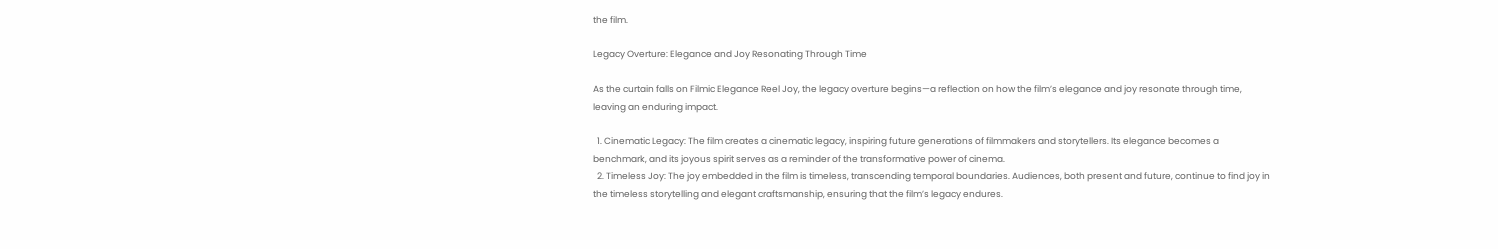the film.

Legacy Overture: Elegance and Joy Resonating Through Time

As the curtain falls on Filmic Elegance Reel Joy, the legacy overture begins—a reflection on how the film’s elegance and joy resonate through time, leaving an enduring impact.

  1. Cinematic Legacy: The film creates a cinematic legacy, inspiring future generations of filmmakers and storytellers. Its elegance becomes a benchmark, and its joyous spirit serves as a reminder of the transformative power of cinema.
  2. Timeless Joy: The joy embedded in the film is timeless, transcending temporal boundaries. Audiences, both present and future, continue to find joy in the timeless storytelling and elegant craftsmanship, ensuring that the film’s legacy endures.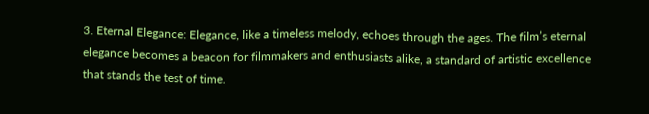3. Eternal Elegance: Elegance, like a timeless melody, echoes through the ages. The film’s eternal elegance becomes a beacon for filmmakers and enthusiasts alike, a standard of artistic excellence that stands the test of time.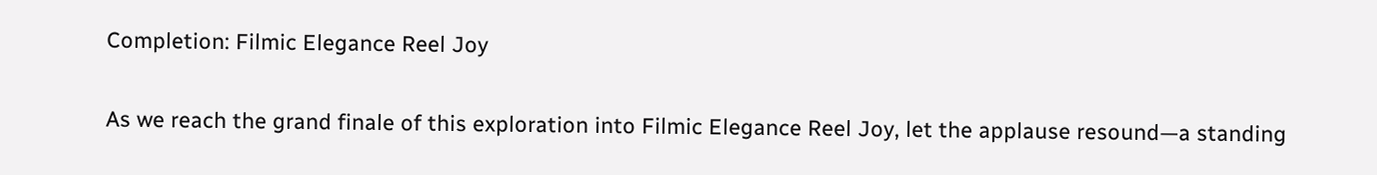Completion: Filmic Elegance Reel Joy

As we reach the grand finale of this exploration into Filmic Elegance Reel Joy, let the applause resound—a standing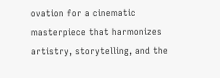ovation for a cinematic masterpiece that harmonizes artistry, storytelling, and the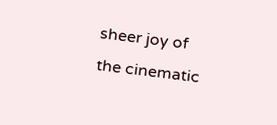sheer joy of the cinematic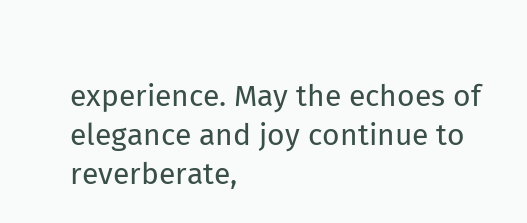experience. May the echoes of elegance and joy continue to reverberate,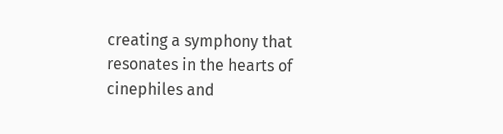creating a symphony that resonates in the hearts of cinephiles and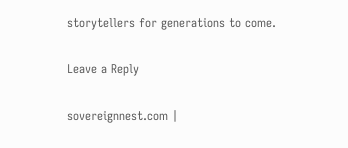storytellers for generations to come.

Leave a Reply

sovereignnest.com |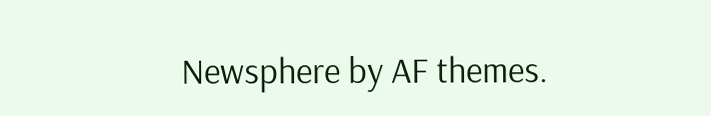Newsphere by AF themes.